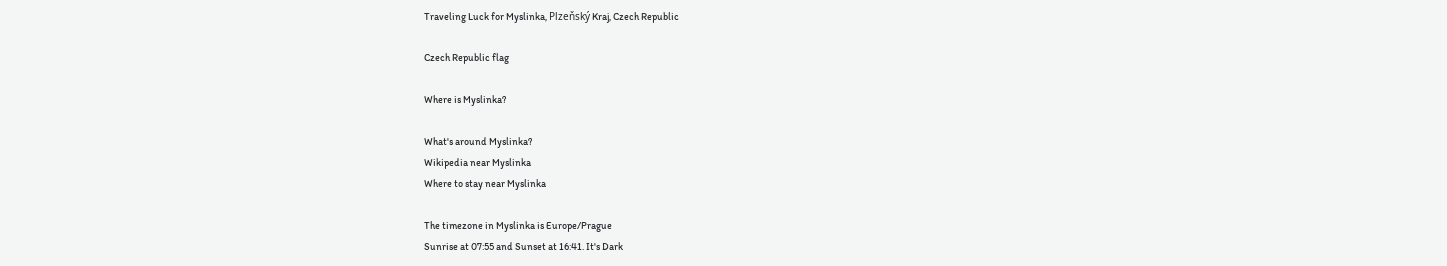Traveling Luck for Myslinka, Plzeňský Kraj, Czech Republic

Czech Republic flag

Where is Myslinka?

What's around Myslinka?
Wikipedia near Myslinka
Where to stay near Myslinka

The timezone in Myslinka is Europe/Prague
Sunrise at 07:55 and Sunset at 16:41. It's Dark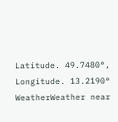Latitude. 49.7480°, Longitude. 13.2190°
WeatherWeather near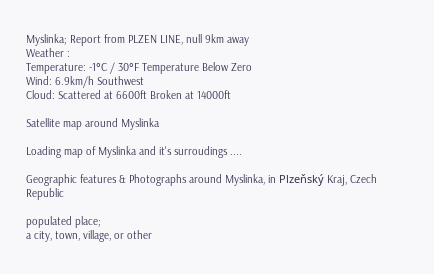Myslinka; Report from PLZEN LINE, null 9km away
Weather :
Temperature: -1°C / 30°F Temperature Below Zero
Wind: 6.9km/h Southwest
Cloud: Scattered at 6600ft Broken at 14000ft

Satellite map around Myslinka

Loading map of Myslinka and it's surroudings ....

Geographic features & Photographs around Myslinka, in Plzeňský Kraj, Czech Republic

populated place;
a city, town, village, or other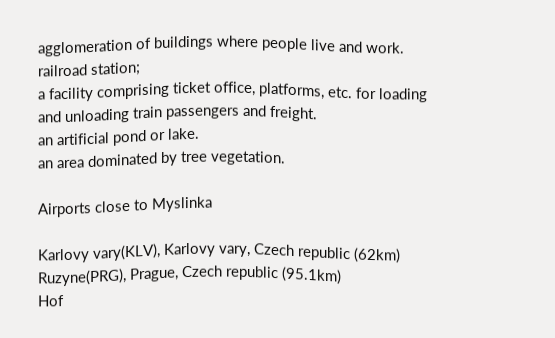agglomeration of buildings where people live and work.
railroad station;
a facility comprising ticket office, platforms, etc. for loading and unloading train passengers and freight.
an artificial pond or lake.
an area dominated by tree vegetation.

Airports close to Myslinka

Karlovy vary(KLV), Karlovy vary, Czech republic (62km)
Ruzyne(PRG), Prague, Czech republic (95.1km)
Hof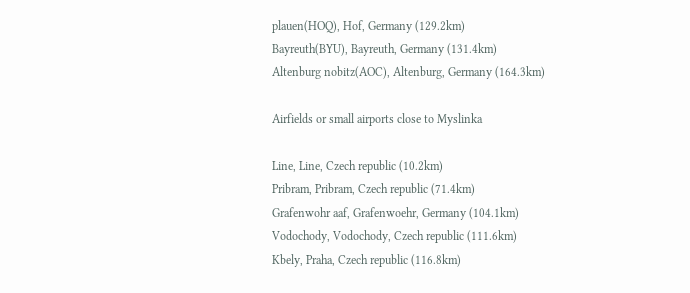plauen(HOQ), Hof, Germany (129.2km)
Bayreuth(BYU), Bayreuth, Germany (131.4km)
Altenburg nobitz(AOC), Altenburg, Germany (164.3km)

Airfields or small airports close to Myslinka

Line, Line, Czech republic (10.2km)
Pribram, Pribram, Czech republic (71.4km)
Grafenwohr aaf, Grafenwoehr, Germany (104.1km)
Vodochody, Vodochody, Czech republic (111.6km)
Kbely, Praha, Czech republic (116.8km)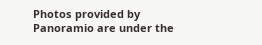Photos provided by Panoramio are under the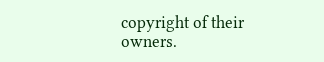copyright of their owners.